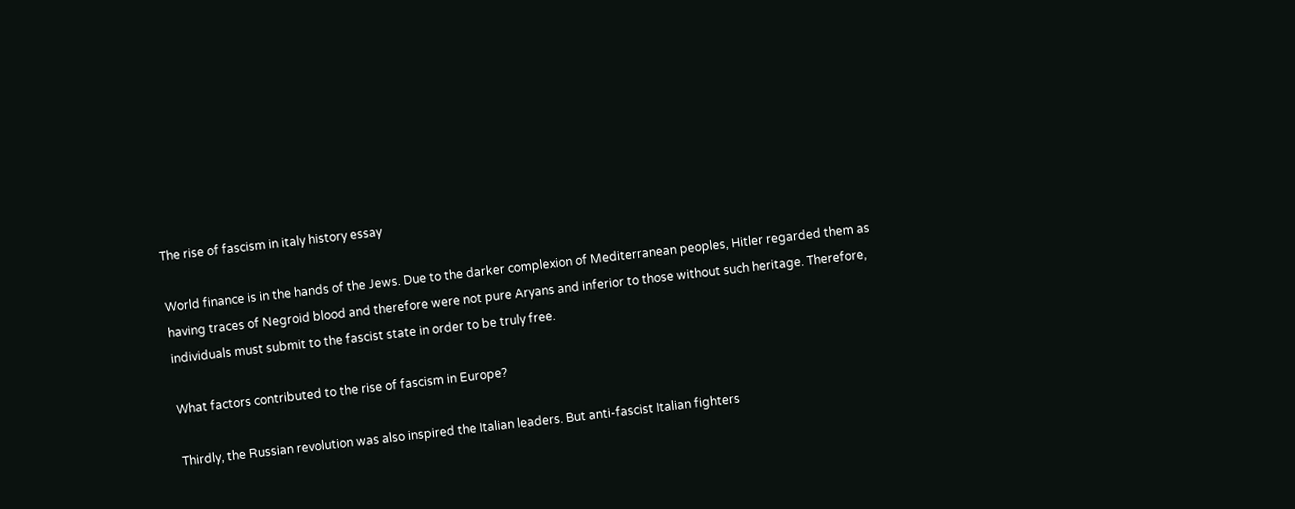The rise of fascism in italy history essay

World finance is in the hands of the Jews. Due to the darker complexion of Mediterranean peoples, Hitler regarded them as having traces of Negroid blood and therefore were not pure Aryans and inferior to those without such heritage. Therefore, individuals must submit to the fascist state in order to be truly free.

What factors contributed to the rise of fascism in Europe?

Thirdly, the Russian revolution was also inspired the Italian leaders. But anti-fascist Italian fighters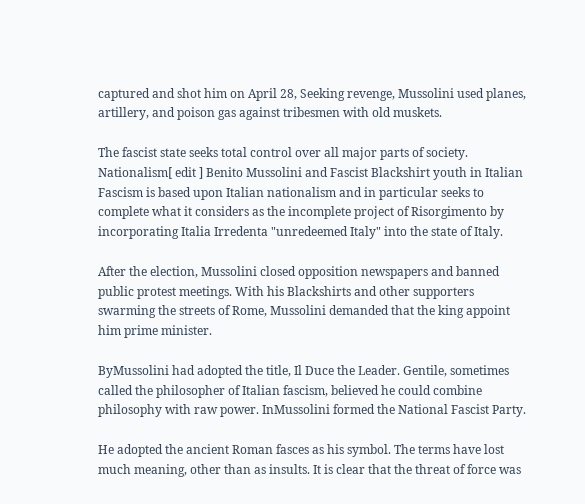captured and shot him on April 28, Seeking revenge, Mussolini used planes, artillery, and poison gas against tribesmen with old muskets.

The fascist state seeks total control over all major parts of society. Nationalism[ edit ] Benito Mussolini and Fascist Blackshirt youth in Italian Fascism is based upon Italian nationalism and in particular seeks to complete what it considers as the incomplete project of Risorgimento by incorporating Italia Irredenta "unredeemed Italy" into the state of Italy.

After the election, Mussolini closed opposition newspapers and banned public protest meetings. With his Blackshirts and other supporters swarming the streets of Rome, Mussolini demanded that the king appoint him prime minister.

ByMussolini had adopted the title, Il Duce the Leader. Gentile, sometimes called the philosopher of Italian fascism, believed he could combine philosophy with raw power. InMussolini formed the National Fascist Party.

He adopted the ancient Roman fasces as his symbol. The terms have lost much meaning, other than as insults. It is clear that the threat of force was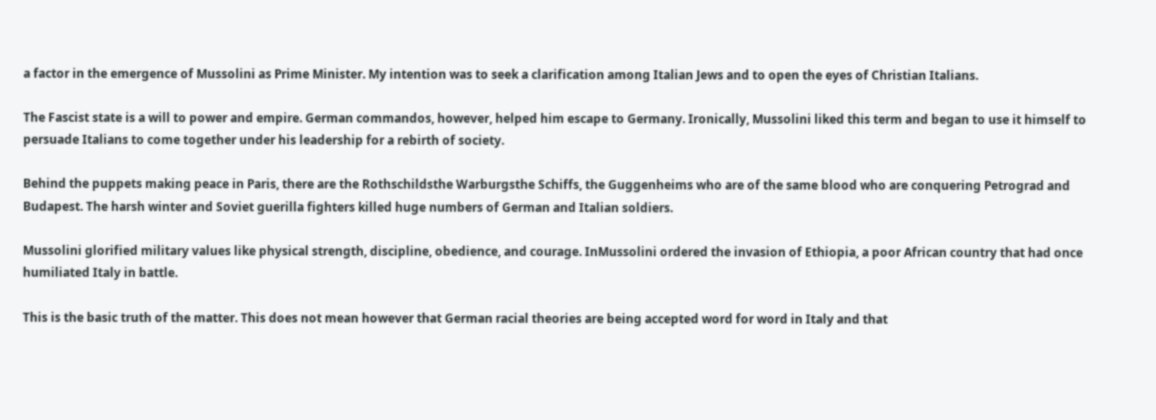a factor in the emergence of Mussolini as Prime Minister. My intention was to seek a clarification among Italian Jews and to open the eyes of Christian Italians.

The Fascist state is a will to power and empire. German commandos, however, helped him escape to Germany. Ironically, Mussolini liked this term and began to use it himself to persuade Italians to come together under his leadership for a rebirth of society.

Behind the puppets making peace in Paris, there are the Rothschildsthe Warburgsthe Schiffs, the Guggenheims who are of the same blood who are conquering Petrograd and Budapest. The harsh winter and Soviet guerilla fighters killed huge numbers of German and Italian soldiers.

Mussolini glorified military values like physical strength, discipline, obedience, and courage. InMussolini ordered the invasion of Ethiopia, a poor African country that had once humiliated Italy in battle.

This is the basic truth of the matter. This does not mean however that German racial theories are being accepted word for word in Italy and that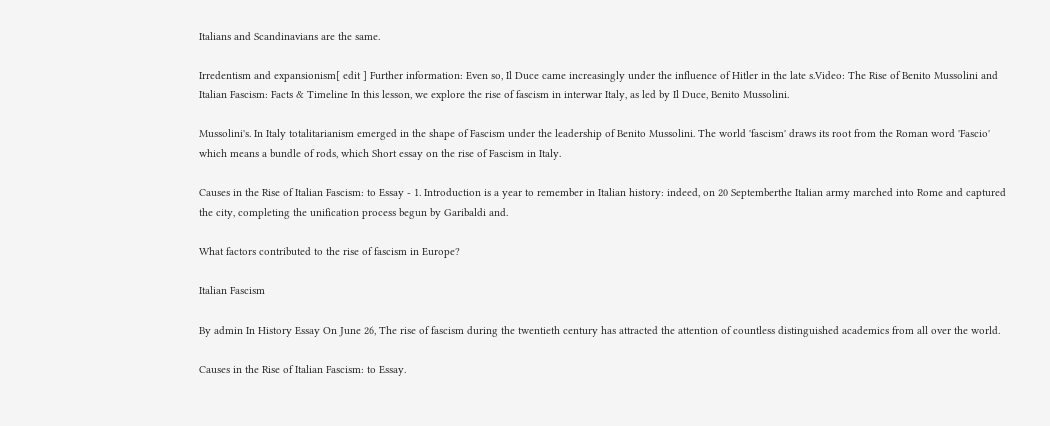Italians and Scandinavians are the same.

Irredentism and expansionism[ edit ] Further information: Even so, Il Duce came increasingly under the influence of Hitler in the late s.Video: The Rise of Benito Mussolini and Italian Fascism: Facts & Timeline In this lesson, we explore the rise of fascism in interwar Italy, as led by Il Duce, Benito Mussolini.

Mussolini's. In Italy totalitarianism emerged in the shape of Fascism under the leadership of Benito Mussolini. The world 'fascism' draws its root from the Roman word 'Fascio' which means a bundle of rods, which Short essay on the rise of Fascism in Italy.

Causes in the Rise of Italian Fascism: to Essay - 1. Introduction is a year to remember in Italian history: indeed, on 20 Septemberthe Italian army marched into Rome and captured the city, completing the unification process begun by Garibaldi and.

What factors contributed to the rise of fascism in Europe?

Italian Fascism

By admin In History Essay On June 26, The rise of fascism during the twentieth century has attracted the attention of countless distinguished academics from all over the world.

Causes in the Rise of Italian Fascism: to Essay.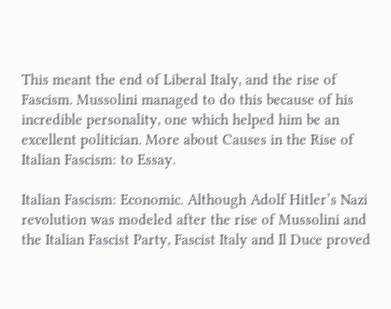This meant the end of Liberal Italy, and the rise of Fascism. Mussolini managed to do this because of his incredible personality, one which helped him be an excellent politician. More about Causes in the Rise of Italian Fascism: to Essay.

Italian Fascism: Economic. Although Adolf Hitler’s Nazi revolution was modeled after the rise of Mussolini and the Italian Fascist Party, Fascist Italy and Il Duce proved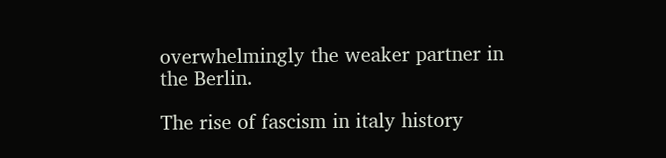overwhelmingly the weaker partner in the Berlin.

The rise of fascism in italy history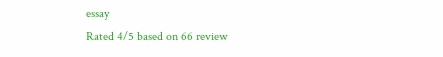essay
Rated 4/5 based on 66 review